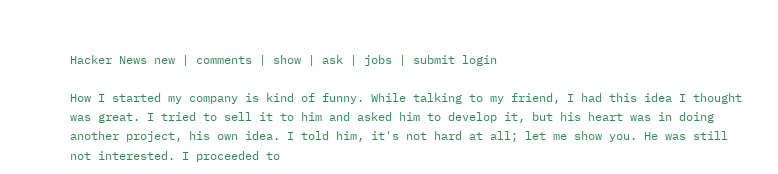Hacker News new | comments | show | ask | jobs | submit login

How I started my company is kind of funny. While talking to my friend, I had this idea I thought was great. I tried to sell it to him and asked him to develop it, but his heart was in doing another project, his own idea. I told him, it's not hard at all; let me show you. He was still not interested. I proceeded to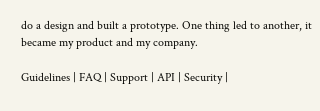do a design and built a prototype. One thing led to another, it became my product and my company.

Guidelines | FAQ | Support | API | Security |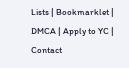Lists | Bookmarklet | DMCA | Apply to YC | Contact